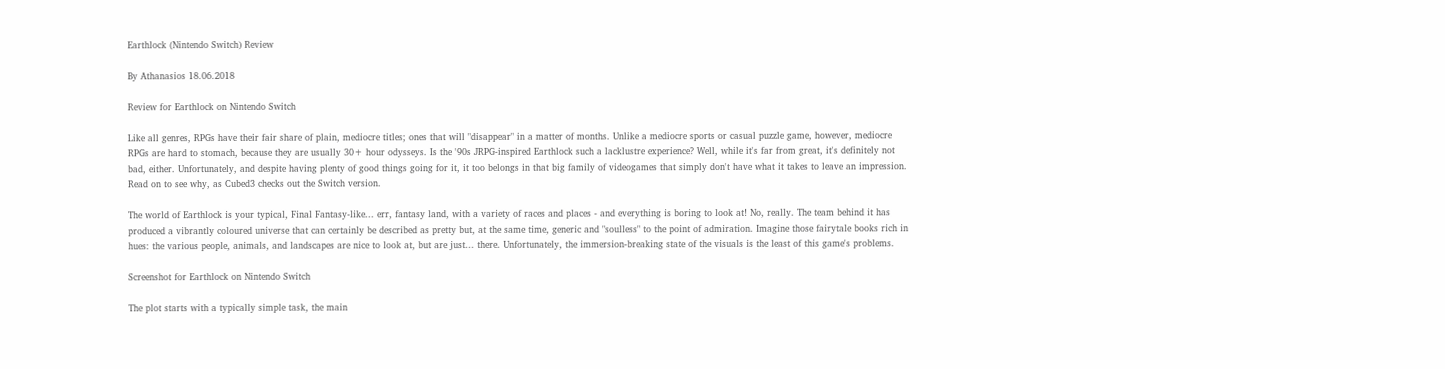Earthlock (Nintendo Switch) Review

By Athanasios 18.06.2018

Review for Earthlock on Nintendo Switch

Like all genres, RPGs have their fair share of plain, mediocre titles; ones that will "disappear" in a matter of months. Unlike a mediocre sports or casual puzzle game, however, mediocre RPGs are hard to stomach, because they are usually 30+ hour odysseys. Is the '90s JRPG-inspired Earthlock such a lacklustre experience? Well, while it's far from great, it's definitely not bad, either. Unfortunately, and despite having plenty of good things going for it, it too belongs in that big family of videogames that simply don't have what it takes to leave an impression. Read on to see why, as Cubed3 checks out the Switch version.

The world of Earthlock is your typical, Final Fantasy-like... err, fantasy land, with a variety of races and places - and everything is boring to look at! No, really. The team behind it has produced a vibrantly coloured universe that can certainly be described as pretty but, at the same time, generic and "soulless" to the point of admiration. Imagine those fairytale books rich in hues: the various people, animals, and landscapes are nice to look at, but are just... there. Unfortunately, the immersion-breaking state of the visuals is the least of this game's problems.

Screenshot for Earthlock on Nintendo Switch

The plot starts with a typically simple task, the main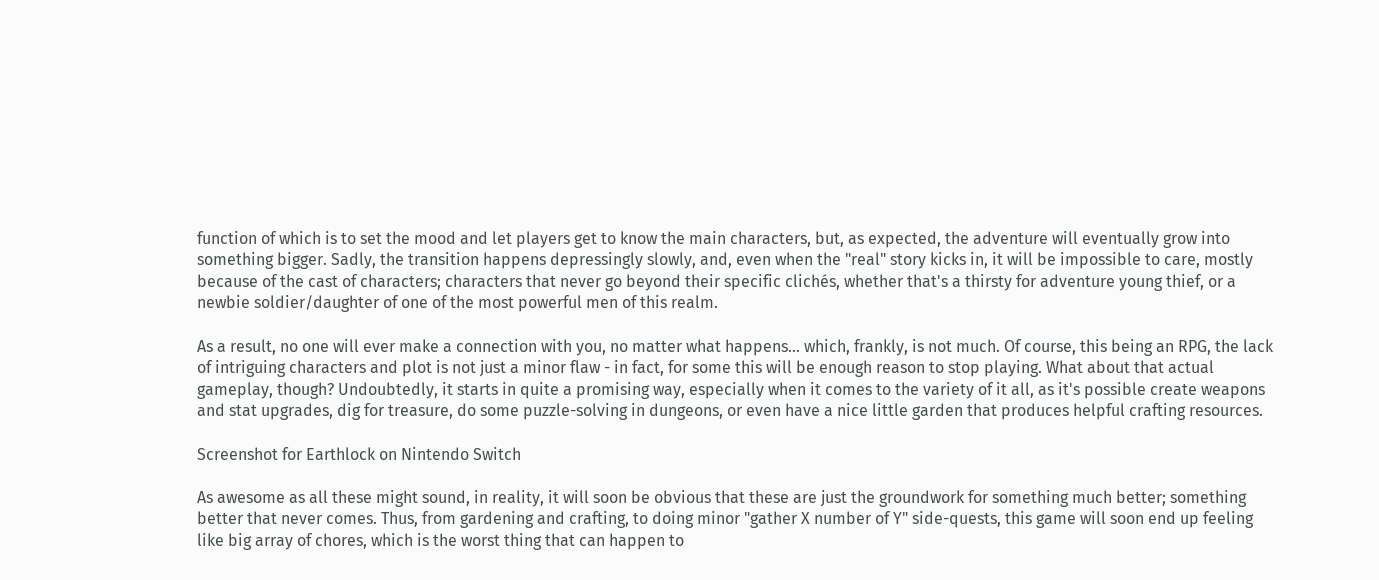function of which is to set the mood and let players get to know the main characters, but, as expected, the adventure will eventually grow into something bigger. Sadly, the transition happens depressingly slowly, and, even when the "real" story kicks in, it will be impossible to care, mostly because of the cast of characters; characters that never go beyond their specific clichés, whether that's a thirsty for adventure young thief, or a newbie soldier/daughter of one of the most powerful men of this realm.

As a result, no one will ever make a connection with you, no matter what happens… which, frankly, is not much. Of course, this being an RPG, the lack of intriguing characters and plot is not just a minor flaw - in fact, for some this will be enough reason to stop playing. What about that actual gameplay, though? Undoubtedly, it starts in quite a promising way, especially when it comes to the variety of it all, as it's possible create weapons and stat upgrades, dig for treasure, do some puzzle-solving in dungeons, or even have a nice little garden that produces helpful crafting resources.

Screenshot for Earthlock on Nintendo Switch

As awesome as all these might sound, in reality, it will soon be obvious that these are just the groundwork for something much better; something better that never comes. Thus, from gardening and crafting, to doing minor "gather X number of Y" side-quests, this game will soon end up feeling like big array of chores, which is the worst thing that can happen to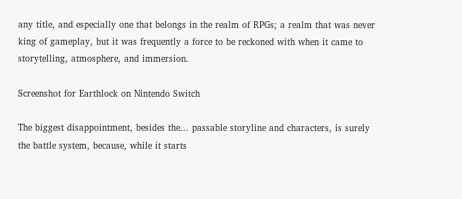any title, and especially one that belongs in the realm of RPGs; a realm that was never king of gameplay, but it was frequently a force to be reckoned with when it came to storytelling, atmosphere, and immersion.

Screenshot for Earthlock on Nintendo Switch

The biggest disappointment, besides the... passable storyline and characters, is surely the battle system, because, while it starts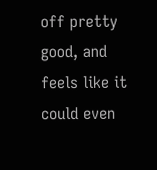off pretty good, and feels like it could even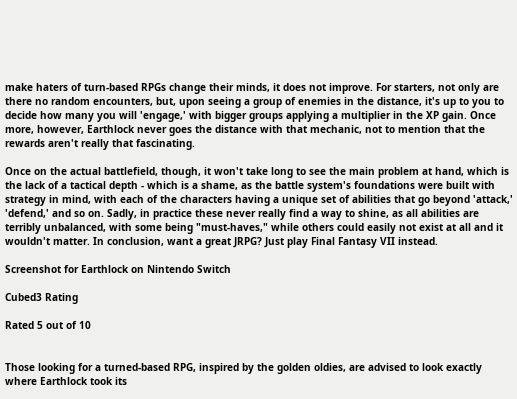make haters of turn-based RPGs change their minds, it does not improve. For starters, not only are there no random encounters, but, upon seeing a group of enemies in the distance, it's up to you to decide how many you will 'engage,' with bigger groups applying a multiplier in the XP gain. Once more, however, Earthlock never goes the distance with that mechanic, not to mention that the rewards aren't really that fascinating.

Once on the actual battlefield, though, it won't take long to see the main problem at hand, which is the lack of a tactical depth - which is a shame, as the battle system's foundations were built with strategy in mind, with each of the characters having a unique set of abilities that go beyond 'attack,' 'defend,' and so on. Sadly, in practice these never really find a way to shine, as all abilities are terribly unbalanced, with some being "must-haves," while others could easily not exist at all and it wouldn't matter. In conclusion, want a great JRPG? Just play Final Fantasy VII instead.

Screenshot for Earthlock on Nintendo Switch

Cubed3 Rating

Rated 5 out of 10


Those looking for a turned-based RPG, inspired by the golden oldies, are advised to look exactly where Earthlock took its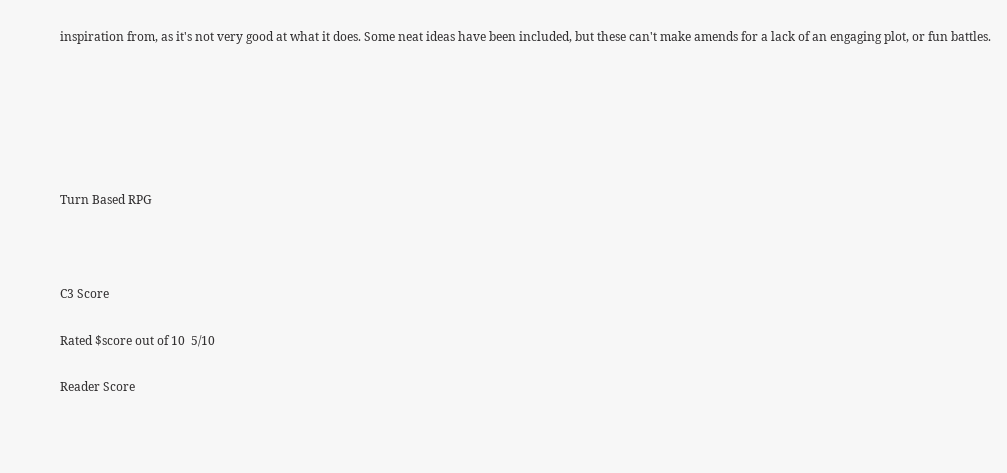inspiration from, as it's not very good at what it does. Some neat ideas have been included, but these can't make amends for a lack of an engaging plot, or fun battles.






Turn Based RPG



C3 Score

Rated $score out of 10  5/10

Reader Score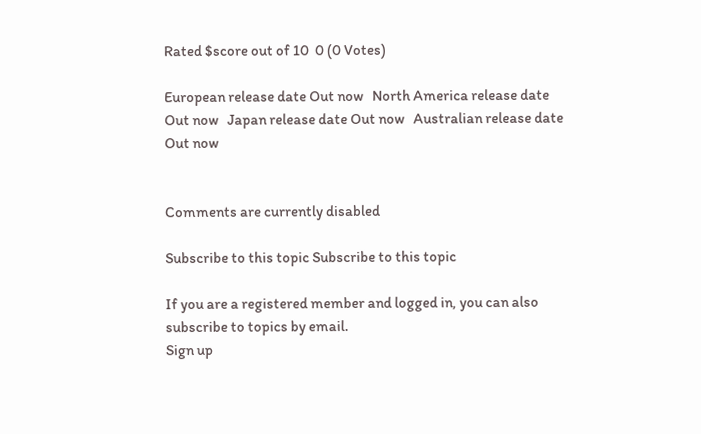Rated $score out of 10  0 (0 Votes)

European release date Out now   North America release date Out now   Japan release date Out now   Australian release date Out now


Comments are currently disabled

Subscribe to this topic Subscribe to this topic

If you are a registered member and logged in, you can also subscribe to topics by email.
Sign up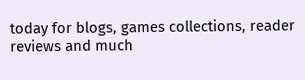today for blogs, games collections, reader reviews and much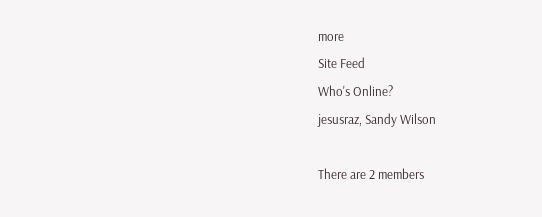more
Site Feed
Who's Online?
jesusraz, Sandy Wilson

There are 2 members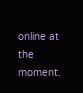online at the moment.